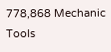778,868 Mechanic Tools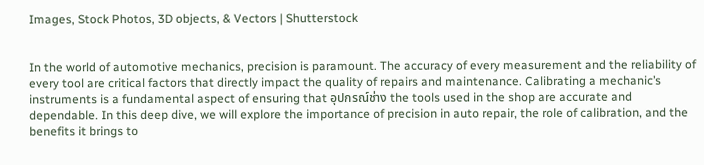Images, Stock Photos, 3D objects, & Vectors | Shutterstock


In the world of automotive mechanics, precision is paramount. The accuracy of every measurement and the reliability of every tool are critical factors that directly impact the quality of repairs and maintenance. Calibrating a mechanic’s instruments is a fundamental aspect of ensuring that อุปกรณ์ช่าง the tools used in the shop are accurate and dependable. In this deep dive, we will explore the importance of precision in auto repair, the role of calibration, and the benefits it brings to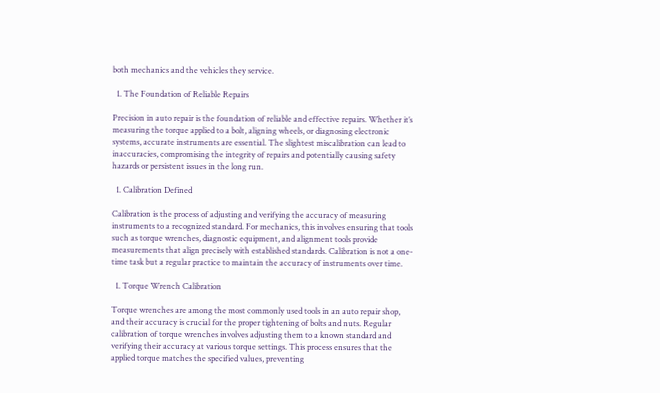both mechanics and the vehicles they service.

  1. The Foundation of Reliable Repairs

Precision in auto repair is the foundation of reliable and effective repairs. Whether it’s measuring the torque applied to a bolt, aligning wheels, or diagnosing electronic systems, accurate instruments are essential. The slightest miscalibration can lead to inaccuracies, compromising the integrity of repairs and potentially causing safety hazards or persistent issues in the long run.

  1. Calibration Defined

Calibration is the process of adjusting and verifying the accuracy of measuring instruments to a recognized standard. For mechanics, this involves ensuring that tools such as torque wrenches, diagnostic equipment, and alignment tools provide measurements that align precisely with established standards. Calibration is not a one-time task but a regular practice to maintain the accuracy of instruments over time.

  1. Torque Wrench Calibration

Torque wrenches are among the most commonly used tools in an auto repair shop, and their accuracy is crucial for the proper tightening of bolts and nuts. Regular calibration of torque wrenches involves adjusting them to a known standard and verifying their accuracy at various torque settings. This process ensures that the applied torque matches the specified values, preventing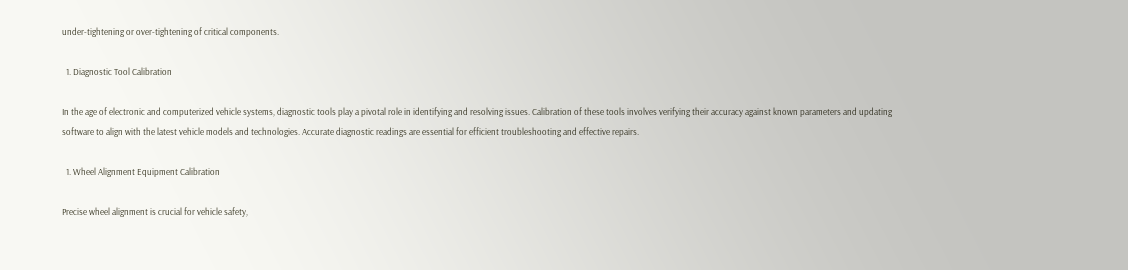under-tightening or over-tightening of critical components.

  1. Diagnostic Tool Calibration

In the age of electronic and computerized vehicle systems, diagnostic tools play a pivotal role in identifying and resolving issues. Calibration of these tools involves verifying their accuracy against known parameters and updating software to align with the latest vehicle models and technologies. Accurate diagnostic readings are essential for efficient troubleshooting and effective repairs.

  1. Wheel Alignment Equipment Calibration

Precise wheel alignment is crucial for vehicle safety,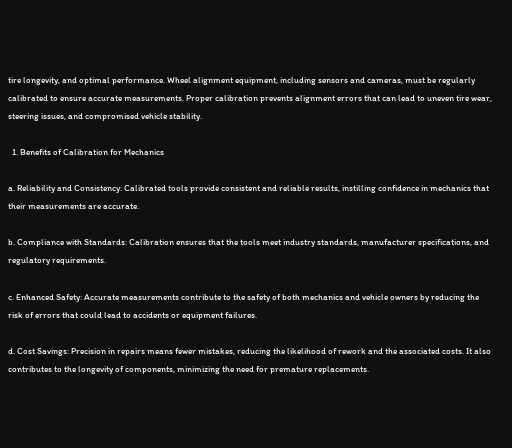tire longevity, and optimal performance. Wheel alignment equipment, including sensors and cameras, must be regularly calibrated to ensure accurate measurements. Proper calibration prevents alignment errors that can lead to uneven tire wear, steering issues, and compromised vehicle stability.

  1. Benefits of Calibration for Mechanics

a. Reliability and Consistency: Calibrated tools provide consistent and reliable results, instilling confidence in mechanics that their measurements are accurate.

b. Compliance with Standards: Calibration ensures that the tools meet industry standards, manufacturer specifications, and regulatory requirements.

c. Enhanced Safety: Accurate measurements contribute to the safety of both mechanics and vehicle owners by reducing the risk of errors that could lead to accidents or equipment failures.

d. Cost Savings: Precision in repairs means fewer mistakes, reducing the likelihood of rework and the associated costs. It also contributes to the longevity of components, minimizing the need for premature replacements.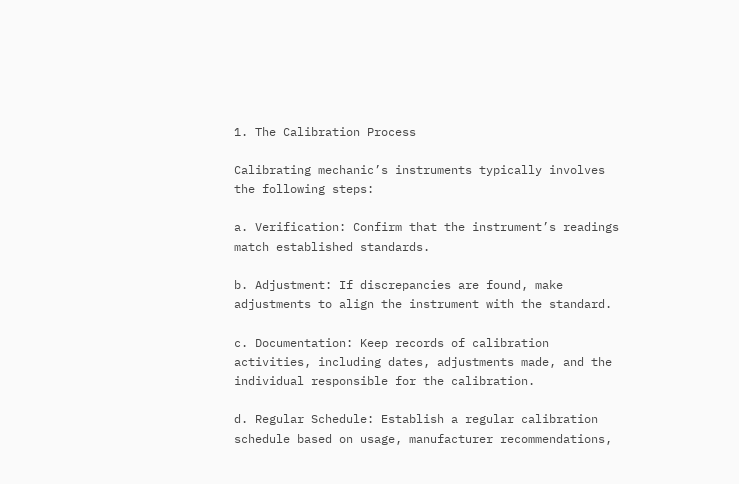1. The Calibration Process

Calibrating mechanic’s instruments typically involves the following steps:

a. Verification: Confirm that the instrument’s readings match established standards.

b. Adjustment: If discrepancies are found, make adjustments to align the instrument with the standard.

c. Documentation: Keep records of calibration activities, including dates, adjustments made, and the individual responsible for the calibration.

d. Regular Schedule: Establish a regular calibration schedule based on usage, manufacturer recommendations,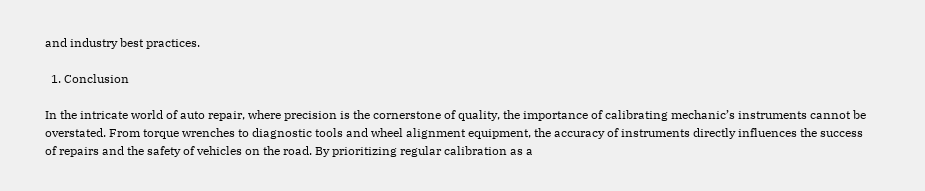and industry best practices.

  1. Conclusion

In the intricate world of auto repair, where precision is the cornerstone of quality, the importance of calibrating mechanic’s instruments cannot be overstated. From torque wrenches to diagnostic tools and wheel alignment equipment, the accuracy of instruments directly influences the success of repairs and the safety of vehicles on the road. By prioritizing regular calibration as a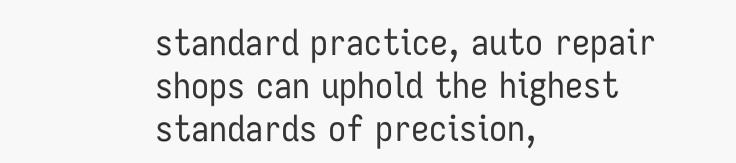standard practice, auto repair shops can uphold the highest standards of precision,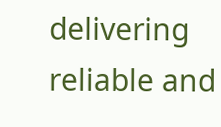delivering reliable and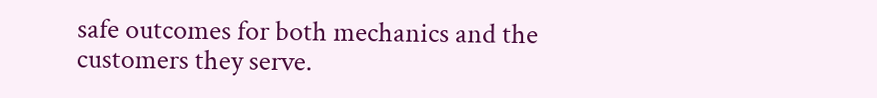safe outcomes for both mechanics and the customers they serve.